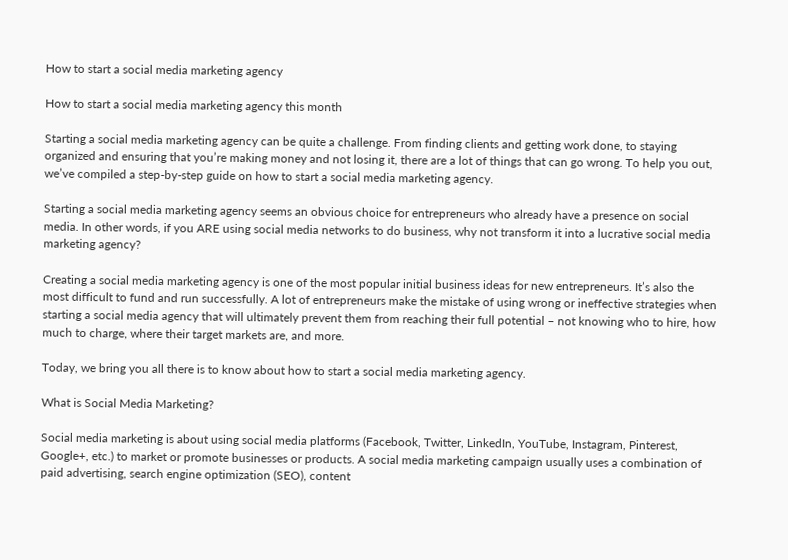How to start a social media marketing agency

How to start a social media marketing agency this month

Starting a social media marketing agency can be quite a challenge. From finding clients and getting work done, to staying organized and ensuring that you’re making money and not losing it, there are a lot of things that can go wrong. To help you out, we’ve compiled a step-by-step guide on how to start a social media marketing agency.

Starting a social media marketing agency seems an obvious choice for entrepreneurs who already have a presence on social media. In other words, if you ARE using social media networks to do business, why not transform it into a lucrative social media marketing agency?

Creating a social media marketing agency is one of the most popular initial business ideas for new entrepreneurs. It’s also the most difficult to fund and run successfully. A lot of entrepreneurs make the mistake of using wrong or ineffective strategies when starting a social media agency that will ultimately prevent them from reaching their full potential – not knowing who to hire, how much to charge, where their target markets are, and more.

Today, we bring you all there is to know about how to start a social media marketing agency.

What is Social Media Marketing?

Social media marketing is about using social media platforms (Facebook, Twitter, LinkedIn, YouTube, Instagram, Pinterest, Google+, etc.) to market or promote businesses or products. A social media marketing campaign usually uses a combination of paid advertising, search engine optimization (SEO), content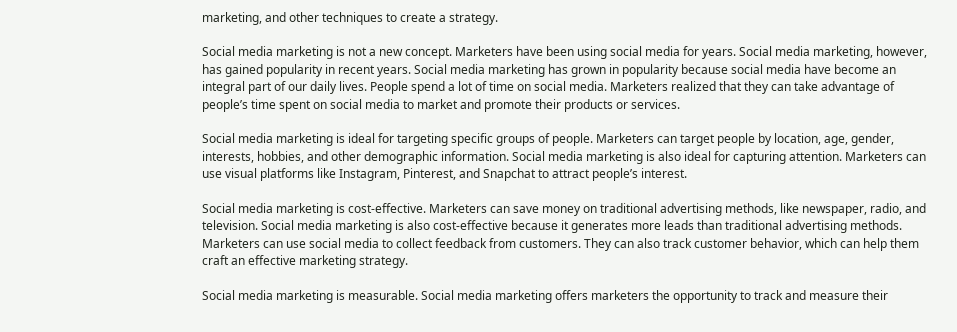marketing, and other techniques to create a strategy.

Social media marketing is not a new concept. Marketers have been using social media for years. Social media marketing, however, has gained popularity in recent years. Social media marketing has grown in popularity because social media have become an integral part of our daily lives. People spend a lot of time on social media. Marketers realized that they can take advantage of people’s time spent on social media to market and promote their products or services.

Social media marketing is ideal for targeting specific groups of people. Marketers can target people by location, age, gender, interests, hobbies, and other demographic information. Social media marketing is also ideal for capturing attention. Marketers can use visual platforms like Instagram, Pinterest, and Snapchat to attract people’s interest.

Social media marketing is cost-effective. Marketers can save money on traditional advertising methods, like newspaper, radio, and television. Social media marketing is also cost-effective because it generates more leads than traditional advertising methods. Marketers can use social media to collect feedback from customers. They can also track customer behavior, which can help them craft an effective marketing strategy.

Social media marketing is measurable. Social media marketing offers marketers the opportunity to track and measure their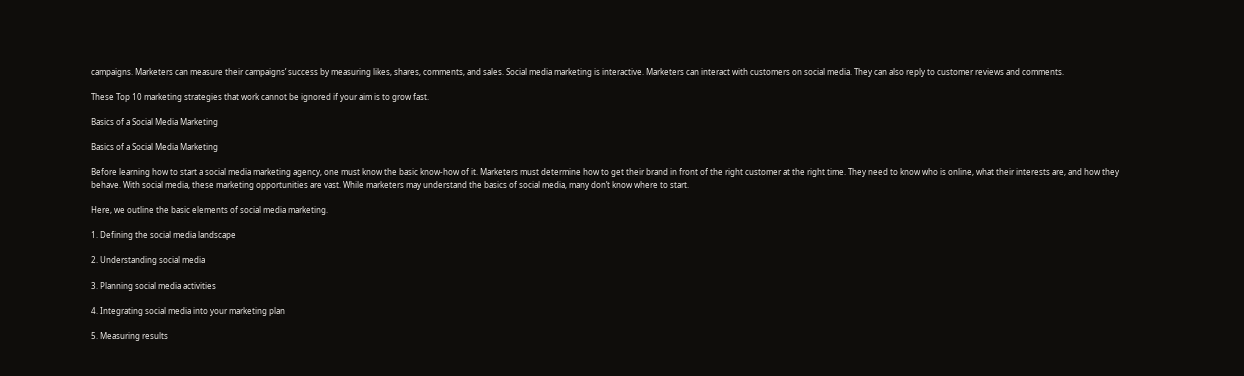campaigns. Marketers can measure their campaigns’ success by measuring likes, shares, comments, and sales. Social media marketing is interactive. Marketers can interact with customers on social media. They can also reply to customer reviews and comments.

These Top 10 marketing strategies that work cannot be ignored if your aim is to grow fast.

Basics of a Social Media Marketing

Basics of a Social Media Marketing

Before learning how to start a social media marketing agency, one must know the basic know-how of it. Marketers must determine how to get their brand in front of the right customer at the right time. They need to know who is online, what their interests are, and how they behave. With social media, these marketing opportunities are vast. While marketers may understand the basics of social media, many don’t know where to start.

Here, we outline the basic elements of social media marketing.

1. Defining the social media landscape

2. Understanding social media

3. Planning social media activities

4. Integrating social media into your marketing plan

5. Measuring results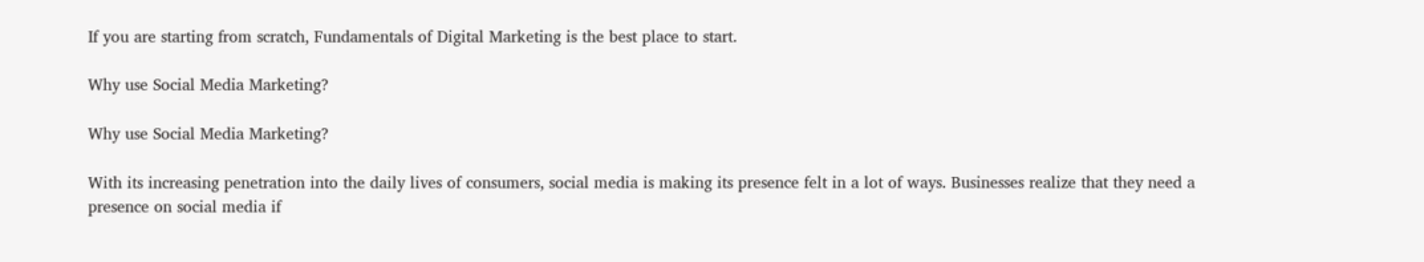If you are starting from scratch, Fundamentals of Digital Marketing is the best place to start.

Why use Social Media Marketing?

Why use Social Media Marketing?

With its increasing penetration into the daily lives of consumers, social media is making its presence felt in a lot of ways. Businesses realize that they need a presence on social media if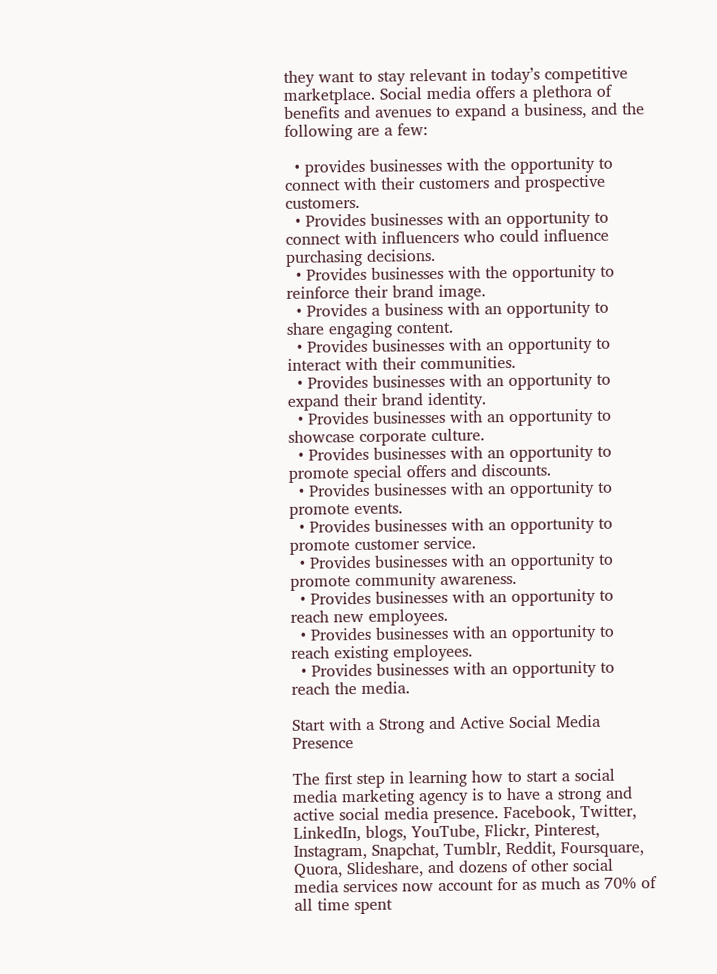they want to stay relevant in today’s competitive marketplace. Social media offers a plethora of benefits and avenues to expand a business, and the following are a few:

  • provides businesses with the opportunity to connect with their customers and prospective customers.
  • Provides businesses with an opportunity to connect with influencers who could influence purchasing decisions.
  • Provides businesses with the opportunity to reinforce their brand image.
  • Provides a business with an opportunity to share engaging content.
  • Provides businesses with an opportunity to interact with their communities.
  • Provides businesses with an opportunity to expand their brand identity.
  • Provides businesses with an opportunity to showcase corporate culture.
  • Provides businesses with an opportunity to promote special offers and discounts.
  • Provides businesses with an opportunity to promote events.
  • Provides businesses with an opportunity to promote customer service.
  • Provides businesses with an opportunity to promote community awareness.
  • Provides businesses with an opportunity to reach new employees.
  • Provides businesses with an opportunity to reach existing employees.
  • Provides businesses with an opportunity to reach the media.

Start with a Strong and Active Social Media Presence

The first step in learning how to start a social media marketing agency is to have a strong and active social media presence. Facebook, Twitter, LinkedIn, blogs, YouTube, Flickr, Pinterest, Instagram, Snapchat, Tumblr, Reddit, Foursquare, Quora, Slideshare, and dozens of other social media services now account for as much as 70% of all time spent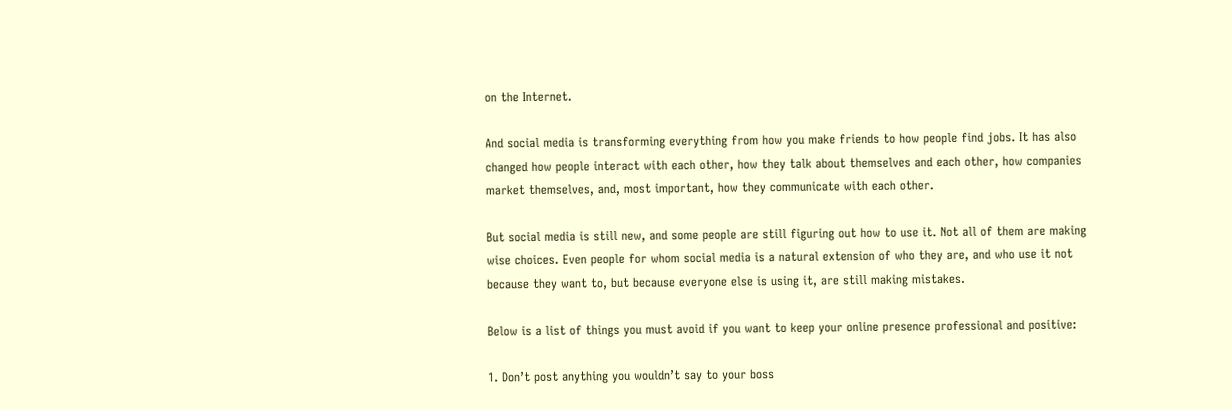on the Internet.

And social media is transforming everything from how you make friends to how people find jobs. It has also changed how people interact with each other, how they talk about themselves and each other, how companies market themselves, and, most important, how they communicate with each other.

But social media is still new, and some people are still figuring out how to use it. Not all of them are making wise choices. Even people for whom social media is a natural extension of who they are, and who use it not because they want to, but because everyone else is using it, are still making mistakes.

Below is a list of things you must avoid if you want to keep your online presence professional and positive:

1. Don’t post anything you wouldn’t say to your boss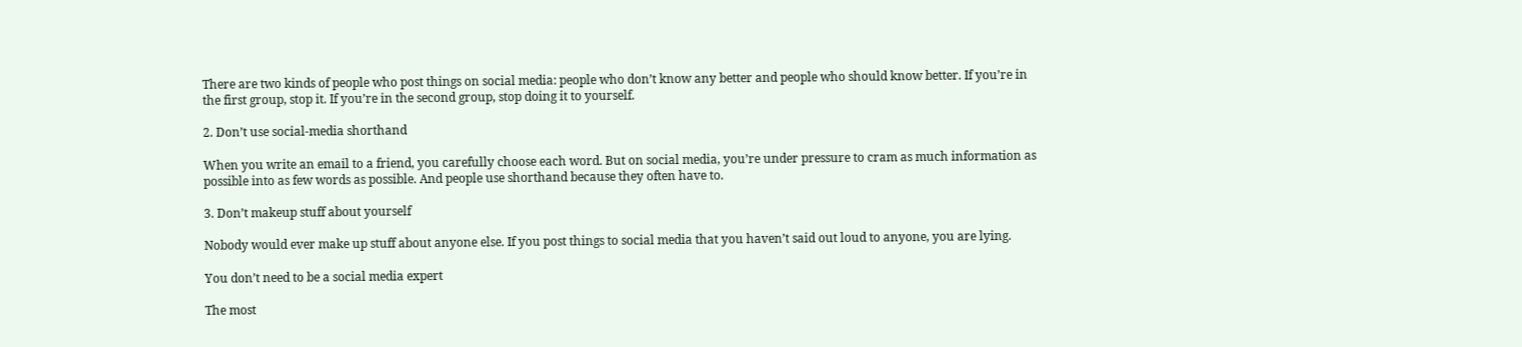There are two kinds of people who post things on social media: people who don’t know any better and people who should know better. If you’re in the first group, stop it. If you’re in the second group, stop doing it to yourself.

2. Don’t use social-media shorthand

When you write an email to a friend, you carefully choose each word. But on social media, you’re under pressure to cram as much information as possible into as few words as possible. And people use shorthand because they often have to.

3. Don’t makeup stuff about yourself

Nobody would ever make up stuff about anyone else. If you post things to social media that you haven’t said out loud to anyone, you are lying.

You don’t need to be a social media expert

The most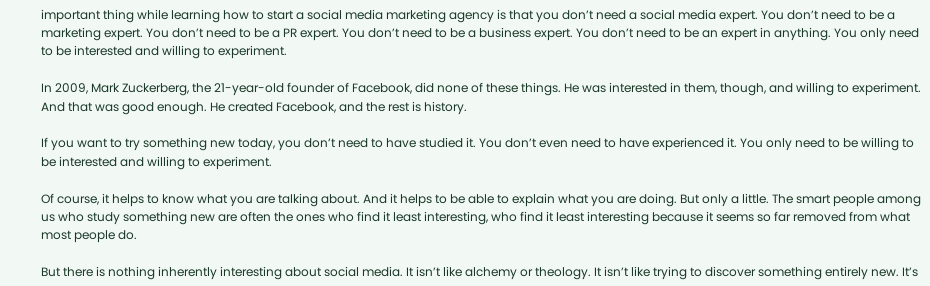important thing while learning how to start a social media marketing agency is that you don’t need a social media expert. You don’t need to be a marketing expert. You don’t need to be a PR expert. You don’t need to be a business expert. You don’t need to be an expert in anything. You only need to be interested and willing to experiment.

In 2009, Mark Zuckerberg, the 21-year-old founder of Facebook, did none of these things. He was interested in them, though, and willing to experiment. And that was good enough. He created Facebook, and the rest is history.

If you want to try something new today, you don’t need to have studied it. You don’t even need to have experienced it. You only need to be willing to be interested and willing to experiment.

Of course, it helps to know what you are talking about. And it helps to be able to explain what you are doing. But only a little. The smart people among us who study something new are often the ones who find it least interesting, who find it least interesting because it seems so far removed from what most people do.

But there is nothing inherently interesting about social media. It isn’t like alchemy or theology. It isn’t like trying to discover something entirely new. It’s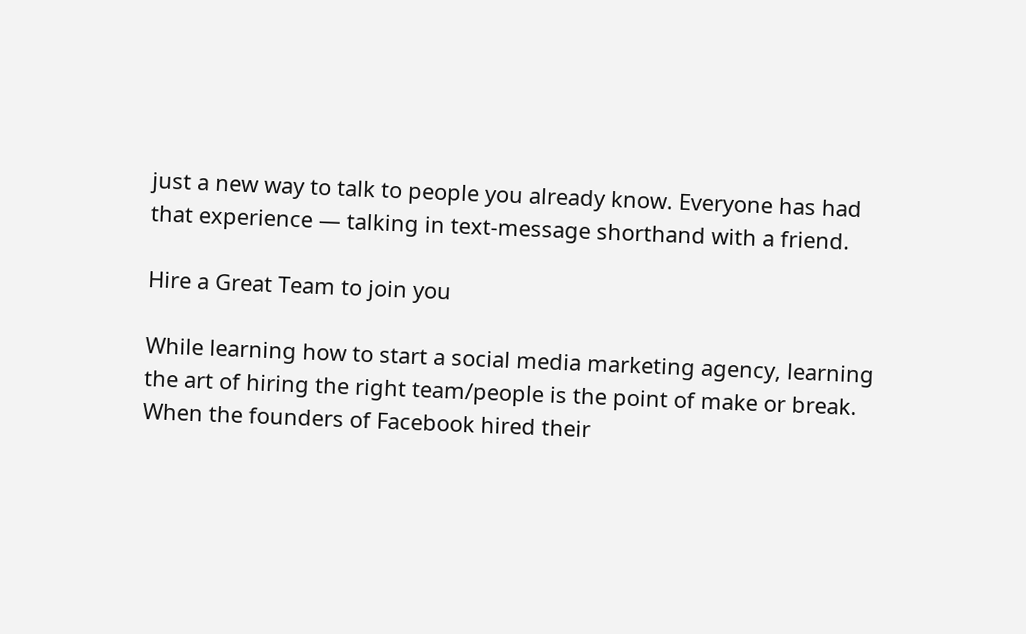just a new way to talk to people you already know. Everyone has had that experience — talking in text-message shorthand with a friend.

Hire a Great Team to join you

While learning how to start a social media marketing agency, learning the art of hiring the right team/people is the point of make or break. When the founders of Facebook hired their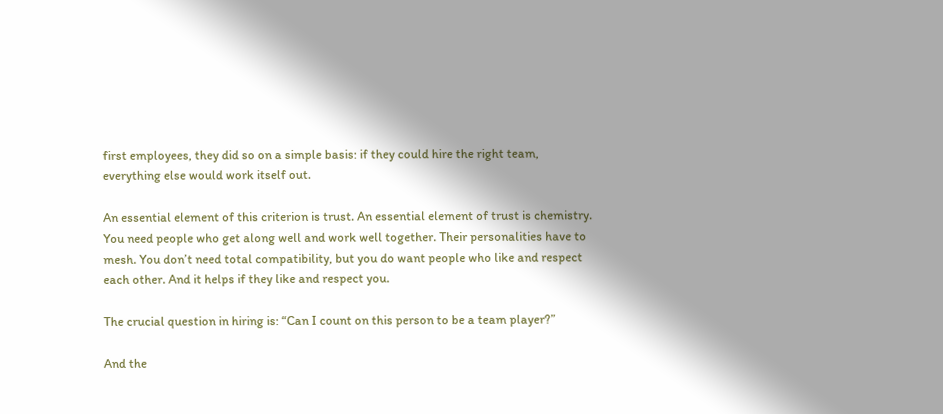first employees, they did so on a simple basis: if they could hire the right team, everything else would work itself out.

An essential element of this criterion is trust. An essential element of trust is chemistry. You need people who get along well and work well together. Their personalities have to mesh. You don’t need total compatibility, but you do want people who like and respect each other. And it helps if they like and respect you.

The crucial question in hiring is: “Can I count on this person to be a team player?”

And the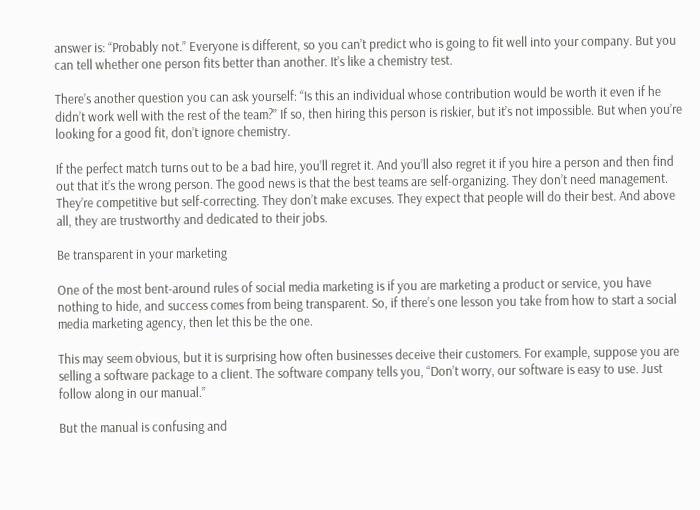answer is: “Probably not.” Everyone is different, so you can’t predict who is going to fit well into your company. But you can tell whether one person fits better than another. It’s like a chemistry test.

There’s another question you can ask yourself: “Is this an individual whose contribution would be worth it even if he didn’t work well with the rest of the team?” If so, then hiring this person is riskier, but it’s not impossible. But when you’re looking for a good fit, don’t ignore chemistry.

If the perfect match turns out to be a bad hire, you’ll regret it. And you’ll also regret it if you hire a person and then find out that it’s the wrong person. The good news is that the best teams are self-organizing. They don’t need management. They’re competitive but self-correcting. They don’t make excuses. They expect that people will do their best. And above all, they are trustworthy and dedicated to their jobs.

Be transparent in your marketing

One of the most bent-around rules of social media marketing is if you are marketing a product or service, you have nothing to hide, and success comes from being transparent. So, if there’s one lesson you take from how to start a social media marketing agency, then let this be the one.

This may seem obvious, but it is surprising how often businesses deceive their customers. For example, suppose you are selling a software package to a client. The software company tells you, “Don’t worry, our software is easy to use. Just follow along in our manual.”

But the manual is confusing and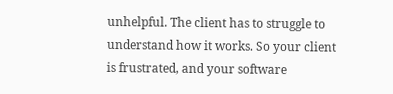unhelpful. The client has to struggle to understand how it works. So your client is frustrated, and your software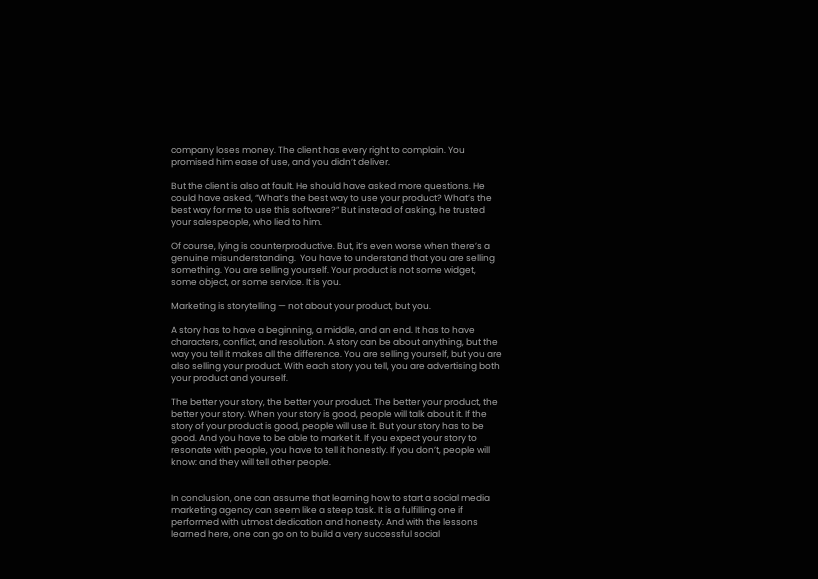company loses money. The client has every right to complain. You promised him ease of use, and you didn’t deliver.

But the client is also at fault. He should have asked more questions. He could have asked, “What’s the best way to use your product? What’s the best way for me to use this software?” But instead of asking, he trusted your salespeople, who lied to him.

Of course, lying is counterproductive. But, it’s even worse when there’s a genuine misunderstanding.  You have to understand that you are selling something. You are selling yourself. Your product is not some widget, some object, or some service. It is you.

Marketing is storytelling — not about your product, but you.

A story has to have a beginning, a middle, and an end. It has to have characters, conflict, and resolution. A story can be about anything, but the way you tell it makes all the difference. You are selling yourself, but you are also selling your product. With each story you tell, you are advertising both your product and yourself.

The better your story, the better your product. The better your product, the better your story. When your story is good, people will talk about it. If the story of your product is good, people will use it. But your story has to be good. And you have to be able to market it. If you expect your story to resonate with people, you have to tell it honestly. If you don’t, people will know: and they will tell other people.


In conclusion, one can assume that learning how to start a social media marketing agency can seem like a steep task. It is a fulfilling one if performed with utmost dedication and honesty. And with the lessons learned here, one can go on to build a very successful social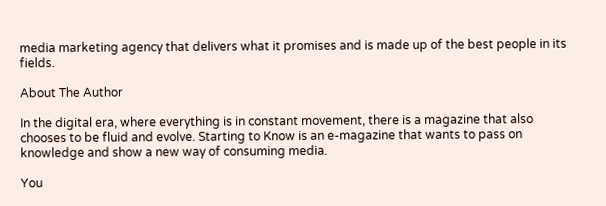media marketing agency that delivers what it promises and is made up of the best people in its fields.

About The Author

In the digital era, where everything is in constant movement, there is a magazine that also chooses to be fluid and evolve. Starting to Know is an e-magazine that wants to pass on knowledge and show a new way of consuming media.

You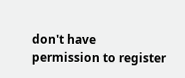don't have permission to register